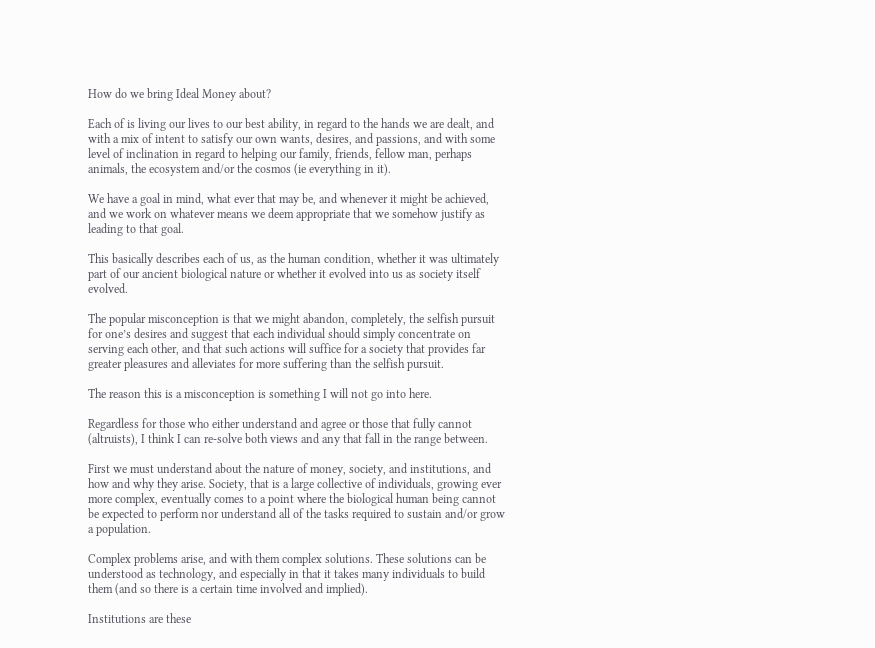How do we bring Ideal Money about?

Each of is living our lives to our best ability, in regard to the hands we are dealt, and with a mix of intent to satisfy our own wants, desires, and passions, and with some level of inclination in regard to helping our family, friends, fellow man, perhaps animals, the ecosystem and/or the cosmos (ie everything in it).

We have a goal in mind, what ever that may be, and whenever it might be achieved, and we work on whatever means we deem appropriate that we somehow justify as leading to that goal.

This basically describes each of us, as the human condition, whether it was ultimately part of our ancient biological nature or whether it evolved into us as society itself evolved.

The popular misconception is that we might abandon, completely, the selfish pursuit for one’s desires and suggest that each individual should simply concentrate on serving each other, and that such actions will suffice for a society that provides far greater pleasures and alleviates for more suffering than the selfish pursuit.

The reason this is a misconception is something I will not go into here.

Regardless for those who either understand and agree or those that fully cannot (altruists), I think I can re-solve both views and any that fall in the range between.

First we must understand about the nature of money, society, and institutions, and how and why they arise. Society, that is a large collective of individuals, growing ever more complex, eventually comes to a point where the biological human being cannot be expected to perform nor understand all of the tasks required to sustain and/or grow a population.

Complex problems arise, and with them complex solutions. These solutions can be understood as technology, and especially in that it takes many individuals to build them (and so there is a certain time involved and implied).

Institutions are these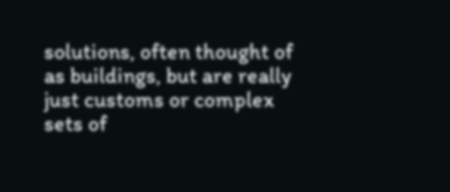solutions, often thought of as buildings, but are really just customs or complex sets of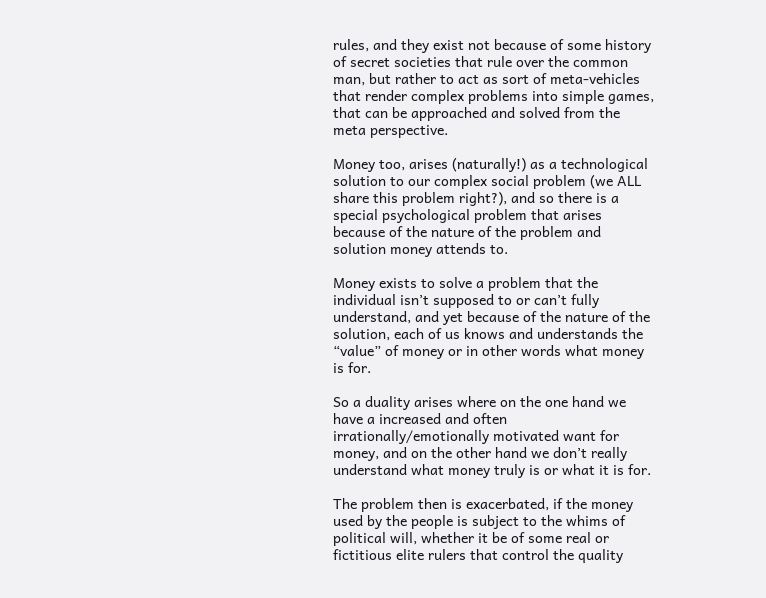rules, and they exist not because of some history of secret societies that rule over the common man, but rather to act as sort of meta-vehicles that render complex problems into simple games, that can be approached and solved from the meta perspective.

Money too, arises (naturally!) as a technological solution to our complex social problem (we ALL share this problem right?), and so there is a special psychological problem that arises because of the nature of the problem and solution money attends to.

Money exists to solve a problem that the individual isn’t supposed to or can’t fully understand, and yet because of the nature of the solution, each of us knows and understands the “value” of money or in other words what money is for.

So a duality arises where on the one hand we have a increased and often irrationally/emotionally motivated want for money, and on the other hand we don’t really understand what money truly is or what it is for.

The problem then is exacerbated, if the money used by the people is subject to the whims of political will, whether it be of some real or fictitious elite rulers that control the quality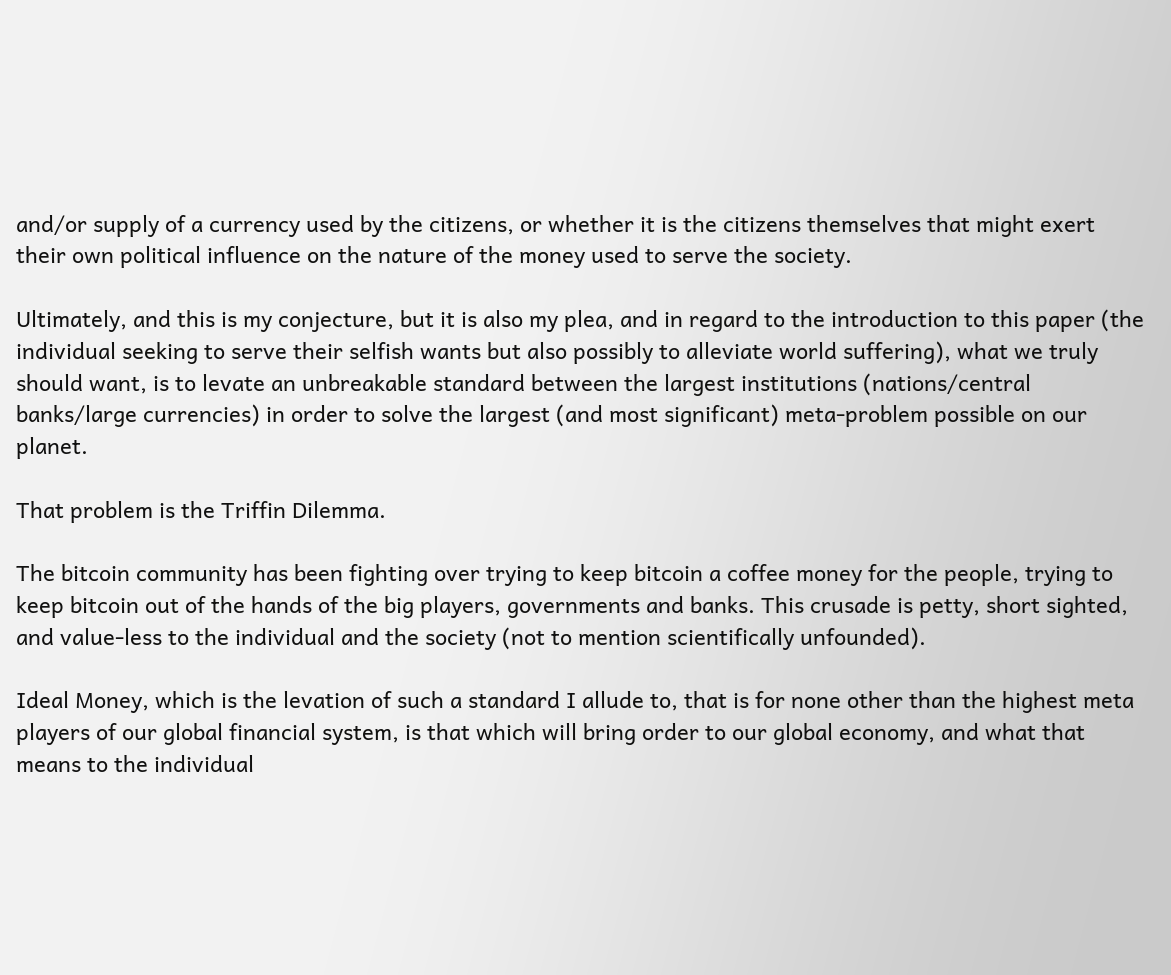and/or supply of a currency used by the citizens, or whether it is the citizens themselves that might exert their own political influence on the nature of the money used to serve the society.

Ultimately, and this is my conjecture, but it is also my plea, and in regard to the introduction to this paper (the individual seeking to serve their selfish wants but also possibly to alleviate world suffering), what we truly should want, is to levate an unbreakable standard between the largest institutions (nations/central banks/large currencies) in order to solve the largest (and most significant) meta-problem possible on our planet.

That problem is the Triffin Dilemma.

The bitcoin community has been fighting over trying to keep bitcoin a coffee money for the people, trying to keep bitcoin out of the hands of the big players, governments and banks. This crusade is petty, short sighted, and value-less to the individual and the society (not to mention scientifically unfounded).

Ideal Money, which is the levation of such a standard I allude to, that is for none other than the highest meta players of our global financial system, is that which will bring order to our global economy, and what that means to the individual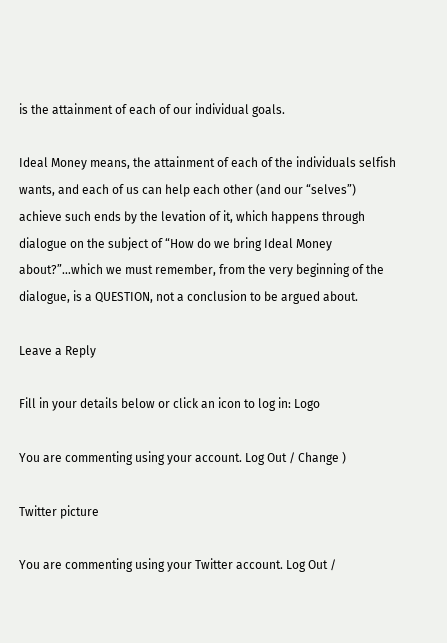is the attainment of each of our individual goals.

Ideal Money means, the attainment of each of the individuals selfish wants, and each of us can help each other (and our “selves”) achieve such ends by the levation of it, which happens through dialogue on the subject of “How do we bring Ideal Money about?”…which we must remember, from the very beginning of the dialogue, is a QUESTION, not a conclusion to be argued about.

Leave a Reply

Fill in your details below or click an icon to log in: Logo

You are commenting using your account. Log Out / Change )

Twitter picture

You are commenting using your Twitter account. Log Out /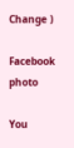Change )

Facebook photo

You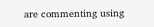are commenting using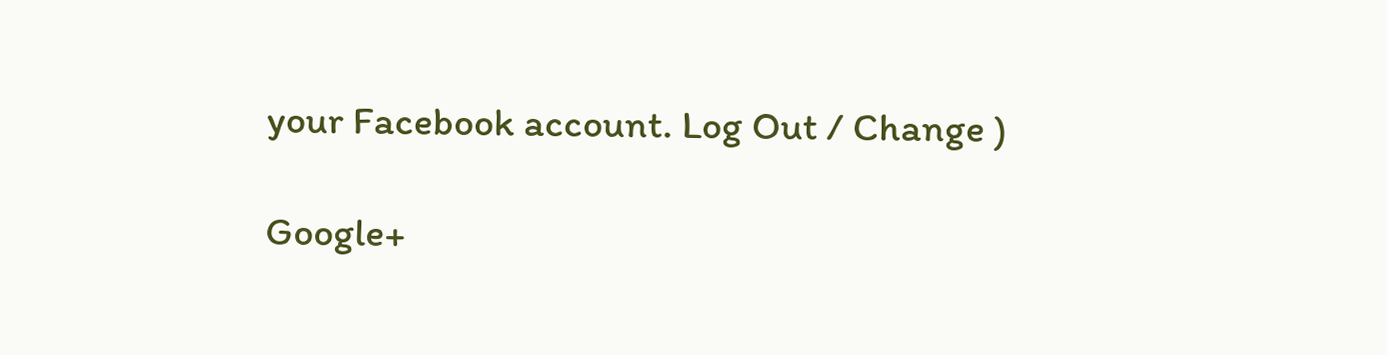your Facebook account. Log Out / Change )

Google+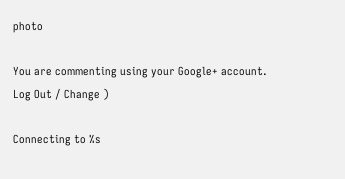photo

You are commenting using your Google+ account. Log Out / Change )

Connecting to %s